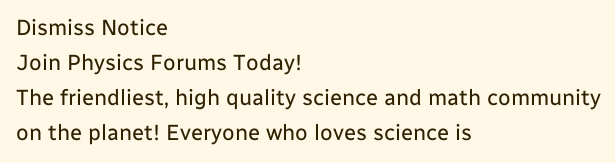Dismiss Notice
Join Physics Forums Today!
The friendliest, high quality science and math community on the planet! Everyone who loves science is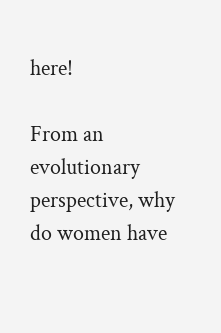here!

From an evolutionary perspective, why do women have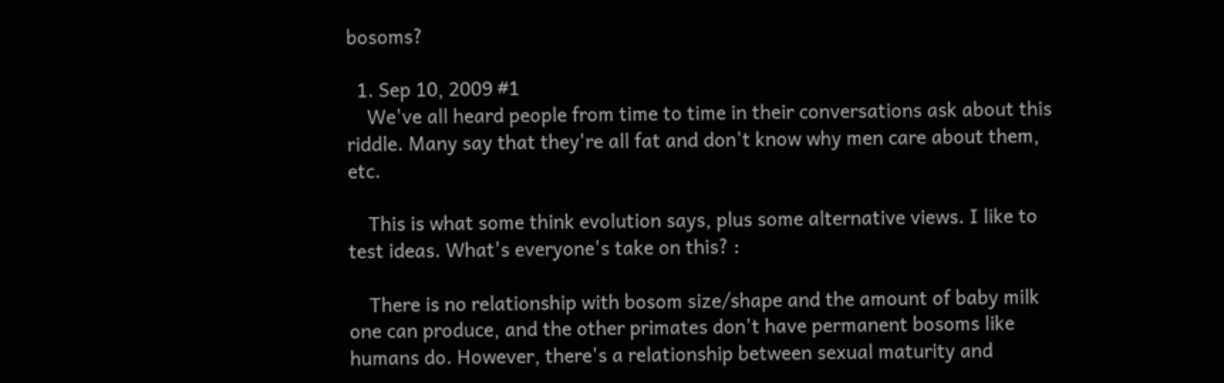bosoms?

  1. Sep 10, 2009 #1
    We've all heard people from time to time in their conversations ask about this riddle. Many say that they're all fat and don't know why men care about them, etc.

    This is what some think evolution says, plus some alternative views. I like to test ideas. What's everyone's take on this? :

    There is no relationship with bosom size/shape and the amount of baby milk one can produce, and the other primates don't have permanent bosoms like humans do. However, there's a relationship between sexual maturity and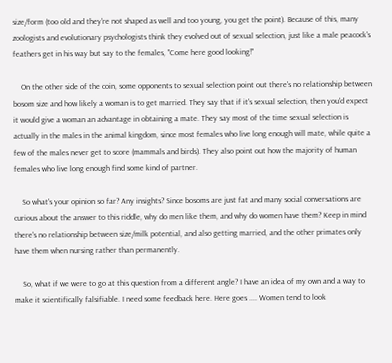size/form (too old and they're not shaped as well and too young, you get the point). Because of this, many zoologists and evolutionary psychologists think they evolved out of sexual selection, just like a male peacock's feathers get in his way but say to the females, "Come here good looking!"

    On the other side of the coin, some opponents to sexual selection point out there's no relationship between bosom size and how likely a woman is to get married. They say that if it's sexual selection, then you'd expect it would give a woman an advantage in obtaining a mate. They say most of the time sexual selection is actually in the males in the animal kingdom, since most females who live long enough will mate, while quite a few of the males never get to score (mammals and birds). They also point out how the majority of human females who live long enough find some kind of partner.

    So what's your opinion so far? Any insights? Since bosoms are just fat and many social conversations are curious about the answer to this riddle, why do men like them, and why do women have them? Keep in mind there's no relationship between size/milk potential, and also getting married, and the other primates only have them when nursing rather than permanently.

    So, what if we were to go at this question from a different angle? I have an idea of my own and a way to make it scientifically falsifiable. I need some feedback here. Here goes .... Women tend to look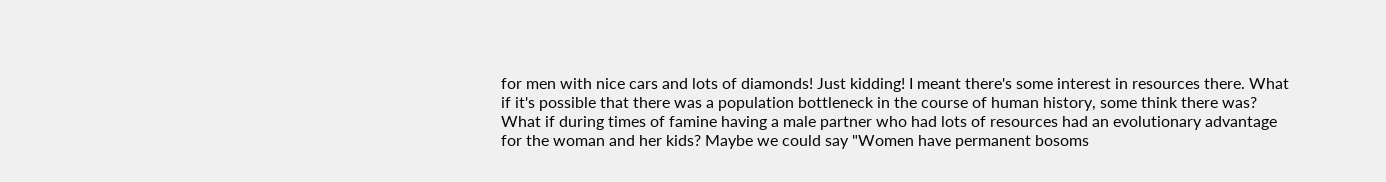for men with nice cars and lots of diamonds! Just kidding! I meant there's some interest in resources there. What if it's possible that there was a population bottleneck in the course of human history, some think there was? What if during times of famine having a male partner who had lots of resources had an evolutionary advantage for the woman and her kids? Maybe we could say "Women have permanent bosoms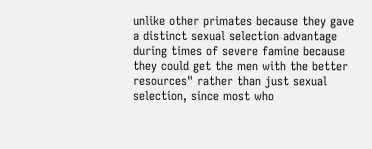unlike other primates because they gave a distinct sexual selection advantage during times of severe famine because they could get the men with the better resources" rather than just sexual selection, since most who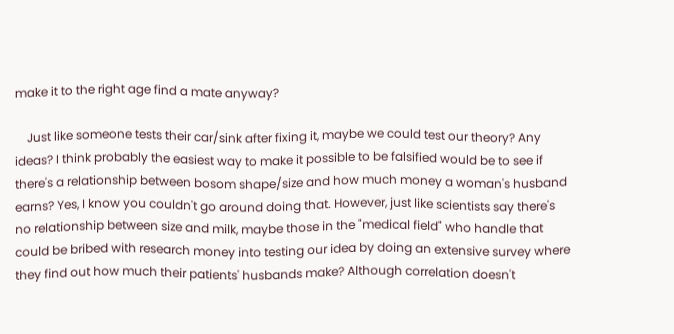make it to the right age find a mate anyway?

    Just like someone tests their car/sink after fixing it, maybe we could test our theory? Any ideas? I think probably the easiest way to make it possible to be falsified would be to see if there's a relationship between bosom shape/size and how much money a woman's husband earns? Yes, I know you couldn't go around doing that. However, just like scientists say there's no relationship between size and milk, maybe those in the "medical field" who handle that could be bribed with research money into testing our idea by doing an extensive survey where they find out how much their patients' husbands make? Although correlation doesn't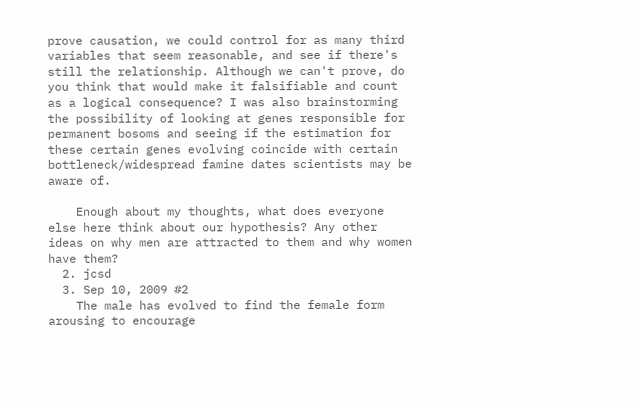prove causation, we could control for as many third variables that seem reasonable, and see if there's still the relationship. Although we can't prove, do you think that would make it falsifiable and count as a logical consequence? I was also brainstorming the possibility of looking at genes responsible for permanent bosoms and seeing if the estimation for these certain genes evolving coincide with certain bottleneck/widespread famine dates scientists may be aware of.

    Enough about my thoughts, what does everyone else here think about our hypothesis? Any other ideas on why men are attracted to them and why women have them?
  2. jcsd
  3. Sep 10, 2009 #2
    The male has evolved to find the female form arousing to encourage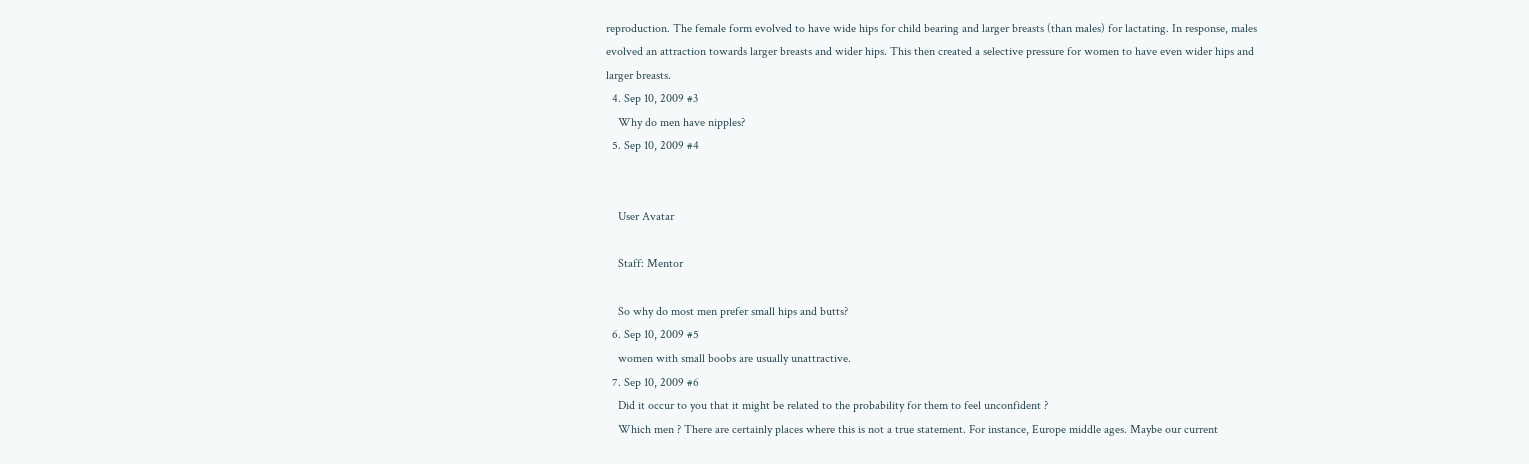reproduction. The female form evolved to have wide hips for child bearing and larger breasts (than males) for lactating. In response, males evolved an attraction towards larger breasts and wider hips. This then created a selective pressure for women to have even wider hips and larger breasts.
  4. Sep 10, 2009 #3
    Why do men have nipples?
  5. Sep 10, 2009 #4


    User Avatar

    Staff: Mentor

    So why do most men prefer small hips and butts?
  6. Sep 10, 2009 #5
    women with small boobs are usually unattractive.
  7. Sep 10, 2009 #6
    Did it occur to you that it might be related to the probability for them to feel unconfident ?
    Which men ? There are certainly places where this is not a true statement. For instance, Europe middle ages. Maybe our current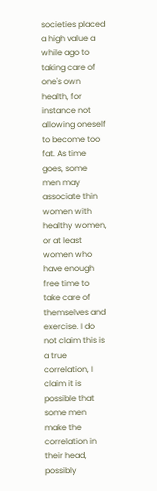societies placed a high value a while ago to taking care of one's own health, for instance not allowing oneself to become too fat. As time goes, some men may associate thin women with healthy women, or at least women who have enough free time to take care of themselves and exercise. I do not claim this is a true correlation, I claim it is possible that some men make the correlation in their head, possibly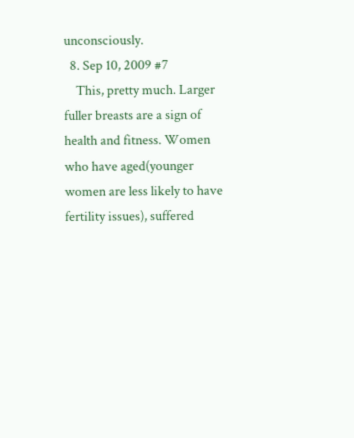unconsciously.
  8. Sep 10, 2009 #7
    This, pretty much. Larger fuller breasts are a sign of health and fitness. Women who have aged(younger women are less likely to have fertility issues), suffered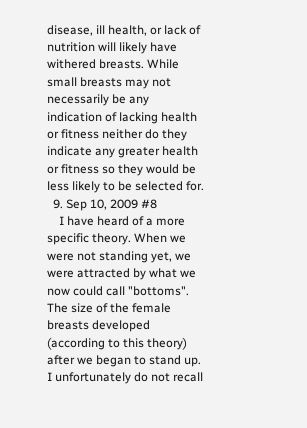disease, ill health, or lack of nutrition will likely have withered breasts. While small breasts may not necessarily be any indication of lacking health or fitness neither do they indicate any greater health or fitness so they would be less likely to be selected for.
  9. Sep 10, 2009 #8
    I have heard of a more specific theory. When we were not standing yet, we were attracted by what we now could call "bottoms". The size of the female breasts developed (according to this theory) after we began to stand up. I unfortunately do not recall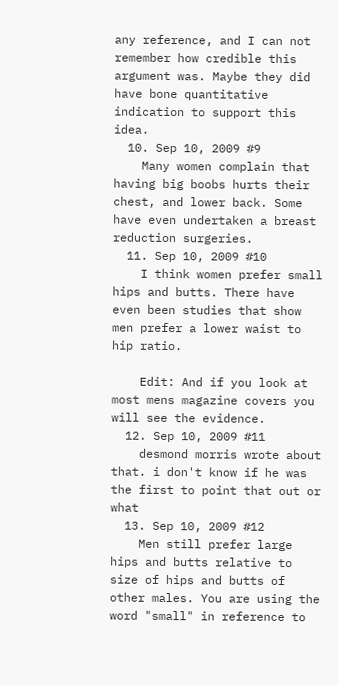any reference, and I can not remember how credible this argument was. Maybe they did have bone quantitative indication to support this idea.
  10. Sep 10, 2009 #9
    Many women complain that having big boobs hurts their chest, and lower back. Some have even undertaken a breast reduction surgeries.
  11. Sep 10, 2009 #10
    I think women prefer small hips and butts. There have even been studies that show men prefer a lower waist to hip ratio.

    Edit: And if you look at most mens magazine covers you will see the evidence.
  12. Sep 10, 2009 #11
    desmond morris wrote about that. i don't know if he was the first to point that out or what
  13. Sep 10, 2009 #12
    Men still prefer large hips and butts relative to size of hips and butts of other males. You are using the word "small" in reference to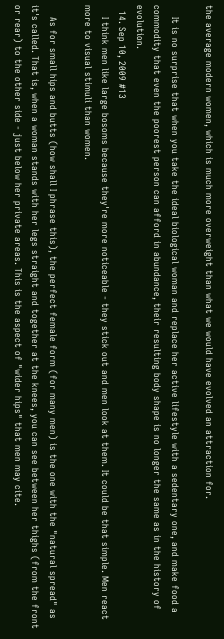the average modern women, which is much more overweight than what we would have evolved an attraction for.

    It is no surprise that when you take the ideal biological woman and replace her active lifestyle with a sedentary one, and make food a commodity that even the poorest person can afford in abundance, their resulting body shape is no longer the same as in the history of evolution.
  14. Sep 10, 2009 #13
    I think men like large bosoms because they're more noticeable - they stick out and men look at them. It could be that simple. Men react more to visual stimuli than women.

    As for small hips and butts (how shall I phrase this), the perfect female form (for many men) is the one with the "natural spread" as it's called. That is, when a woman stands with her legs straight and together at the knees, you can see between her thighs (from the front or rear) to the other side - just below her private areas. This is the aspect of "wider hips" that men may cite.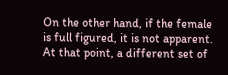On the other hand, if the female is full figured, it is not apparent. At that point, a different set of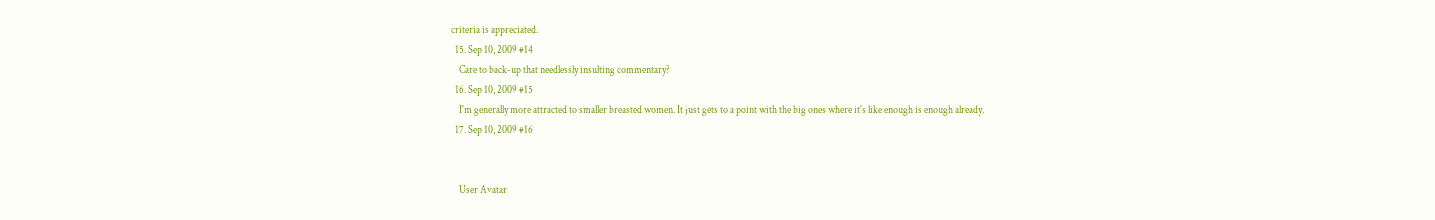criteria is appreciated.
  15. Sep 10, 2009 #14
    Care to back-up that needlessly insulting commentary?
  16. Sep 10, 2009 #15
    I'm generally more attracted to smaller breasted women. It just gets to a point with the big ones where it's like enough is enough already.
  17. Sep 10, 2009 #16


    User Avatar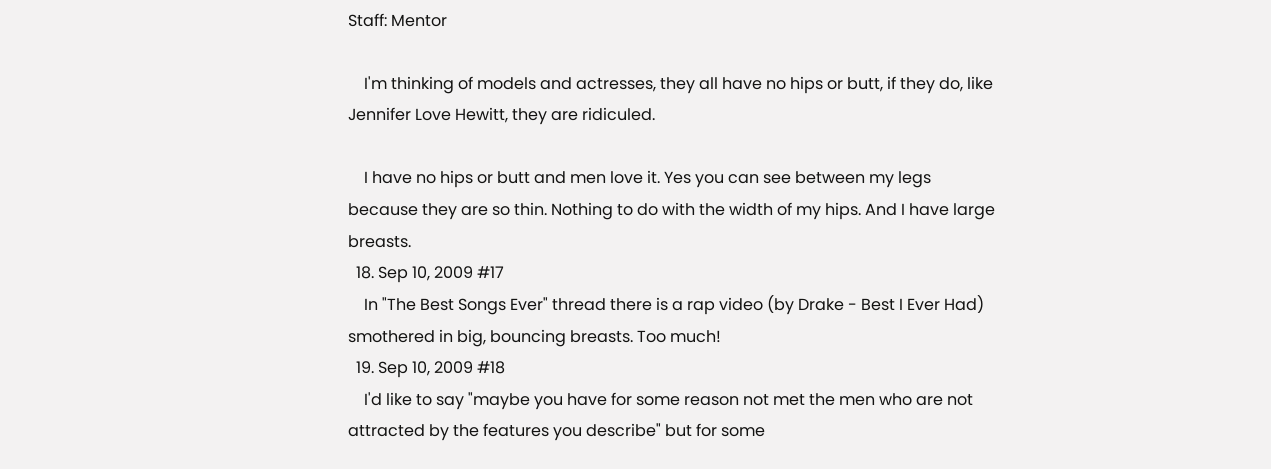Staff: Mentor

    I'm thinking of models and actresses, they all have no hips or butt, if they do, like Jennifer Love Hewitt, they are ridiculed.

    I have no hips or butt and men love it. Yes you can see between my legs because they are so thin. Nothing to do with the width of my hips. And I have large breasts.
  18. Sep 10, 2009 #17
    In "The Best Songs Ever" thread there is a rap video (by Drake - Best I Ever Had) smothered in big, bouncing breasts. Too much!
  19. Sep 10, 2009 #18
    I'd like to say "maybe you have for some reason not met the men who are not attracted by the features you describe" but for some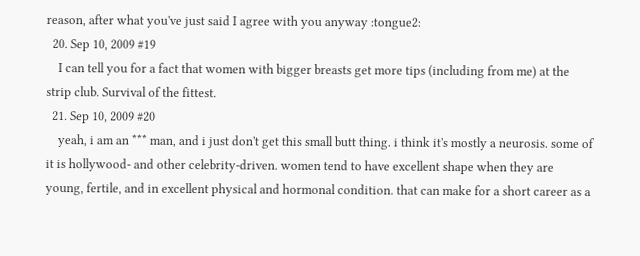reason, after what you've just said I agree with you anyway :tongue2:
  20. Sep 10, 2009 #19
    I can tell you for a fact that women with bigger breasts get more tips (including from me) at the strip club. Survival of the fittest.
  21. Sep 10, 2009 #20
    yeah, i am an *** man, and i just don't get this small butt thing. i think it's mostly a neurosis. some of it is hollywood- and other celebrity-driven. women tend to have excellent shape when they are young, fertile, and in excellent physical and hormonal condition. that can make for a short career as a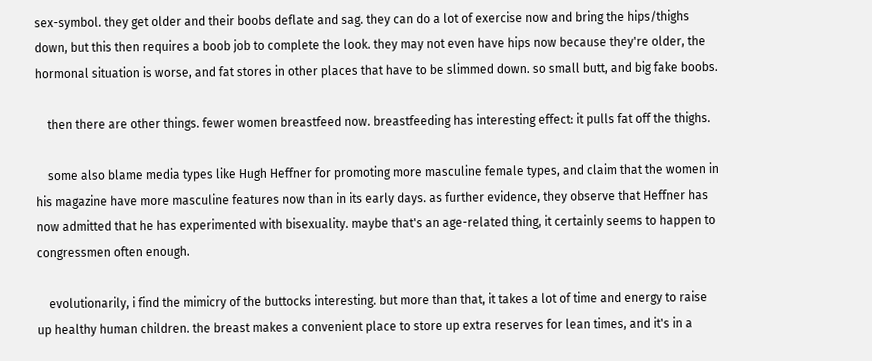sex-symbol. they get older and their boobs deflate and sag. they can do a lot of exercise now and bring the hips/thighs down, but this then requires a boob job to complete the look. they may not even have hips now because they're older, the hormonal situation is worse, and fat stores in other places that have to be slimmed down. so small butt, and big fake boobs.

    then there are other things. fewer women breastfeed now. breastfeeding has interesting effect: it pulls fat off the thighs.

    some also blame media types like Hugh Heffner for promoting more masculine female types, and claim that the women in his magazine have more masculine features now than in its early days. as further evidence, they observe that Heffner has now admitted that he has experimented with bisexuality. maybe that's an age-related thing, it certainly seems to happen to congressmen often enough.

    evolutionarily, i find the mimicry of the buttocks interesting. but more than that, it takes a lot of time and energy to raise up healthy human children. the breast makes a convenient place to store up extra reserves for lean times, and it's in a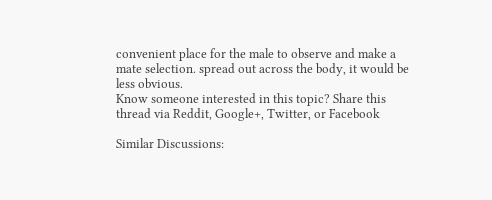convenient place for the male to observe and make a mate selection. spread out across the body, it would be less obvious.
Know someone interested in this topic? Share this thread via Reddit, Google+, Twitter, or Facebook

Similar Discussions: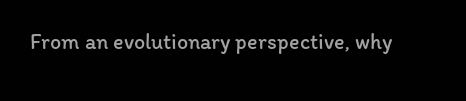From an evolutionary perspective, why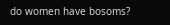do women have bosoms?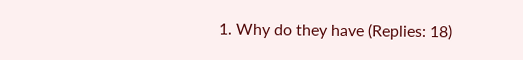1. Why do they have (Replies: 18)